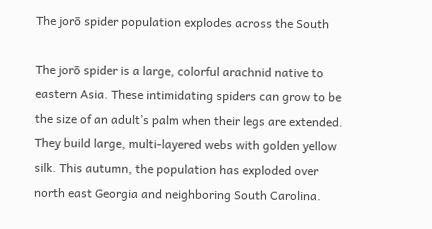The jorō spider population explodes across the South

The jorō spider is a large, colorful arachnid native to eastern Asia. These intimidating spiders can grow to be the size of an adult’s palm when their legs are extended. They build large, multi-layered webs with golden yellow silk. This autumn, the population has exploded over north east Georgia and neighboring South Carolina.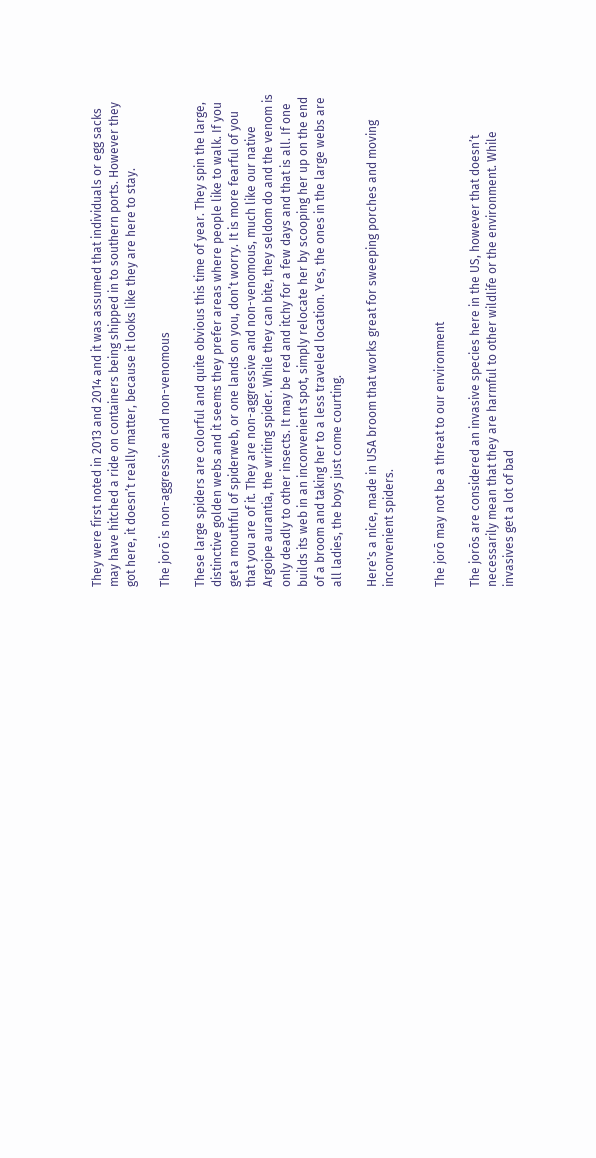They were first noted in 2013 and 2014 and it was assumed that individuals or egg sacks may have hitched a ride on containers being shipped in to southern ports. However they got here, it doesn’t really matter, because it looks like they are here to stay.

The jorō is non-aggressive and non-venomous

These large spiders are colorful and quite obvious this time of year. They spin the large, distinctive golden webs and it seems they prefer areas where people like to walk. If you get a mouthful of spiderweb, or one lands on you, don’t worry. It is more fearful of you that you are of it. They are non-aggressive and non-venomous, much like our native Argoipe aurantia, the writing spider. While they can bite, they seldom do and the venom is only deadly to other insects. It may be red and itchy for a few days and that is all. If one builds its web in an inconvenient spot, simply relocate her by scooping her up on the end of a broom and taking her to a less traveled location. Yes, the ones in the large webs are all ladies, the boys just come courting.

Here's a nice, made in USA broom that works great for sweeping porches and moving inconvenient spiders.


The jorō may not be a threat to our environment

The jorōs are considered an invasive species here in the US, however that doesn’t necessarily mean that they are harmful to other wildlife or the environment. While invasives get a lot of bad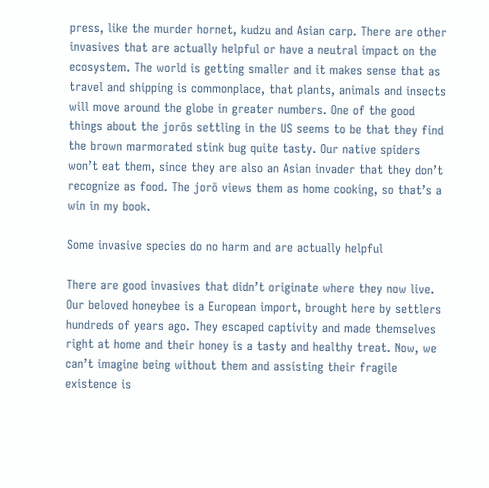press, like the murder hornet, kudzu and Asian carp. There are other invasives that are actually helpful or have a neutral impact on the ecosystem. The world is getting smaller and it makes sense that as travel and shipping is commonplace, that plants, animals and insects will move around the globe in greater numbers. One of the good things about the jorōs settling in the US seems to be that they find the brown marmorated stink bug quite tasty. Our native spiders won’t eat them, since they are also an Asian invader that they don’t recognize as food. The jorō views them as home cooking, so that’s a win in my book.

Some invasive species do no harm and are actually helpful

There are good invasives that didn’t originate where they now live. Our beloved honeybee is a European import, brought here by settlers hundreds of years ago. They escaped captivity and made themselves right at home and their honey is a tasty and healthy treat. Now, we can’t imagine being without them and assisting their fragile existence is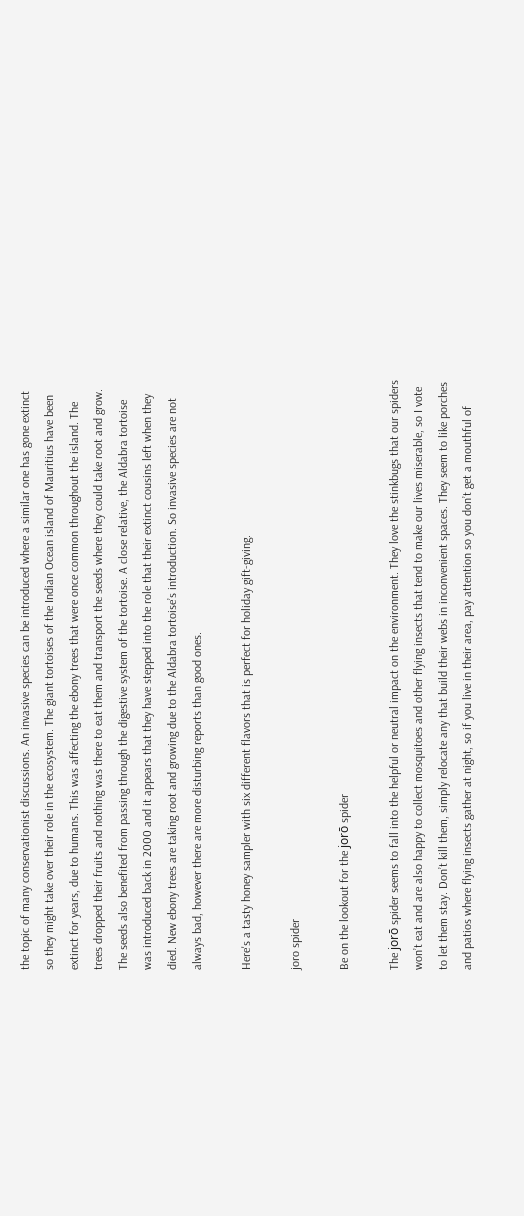the topic of many conservationist discussions. An invasive species can be introduced where a similar one has gone extinct so they might take over their role in the ecosystem. The giant tortoises of the Indian Ocean island of Mauritius have been extinct for years, due to humans. This was affecting the ebony trees that were once common throughout the island. The trees dropped their fruits and nothing was there to eat them and transport the seeds where they could take root and grow. The seeds also benefited from passing through the digestive system of the tortoise. A close relative, the Aldabra tortoise was introduced back in 2000 and it appears that they have stepped into the role that their extinct cousins left when they died. New ebony trees are taking root and growing due to the Aldabra tortoise’s introduction. So invasive species are not always bad, however there are more disturbing reports than good ones.

Here's a tasty honey sampler with six different flavors that is perfect for holiday gift-giving.

joro spider

Be on the lookout for the jorō spider

The jorō spider seems to fall into the helpful or neutral impact on the environment. They love the stinkbugs that our spiders won’t eat and are also happy to collect mosquitoes and other flying insects that tend to make our lives miserable, so I vote to let them stay. Don’t kill them, simply relocate any that build their webs in inconvenient spaces. They seem to like porches and patios where flying insects gather at night, so if you live in their area, pay attention so you don’t get a mouthful of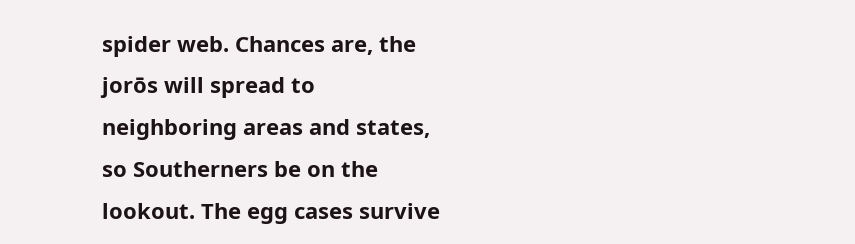spider web. Chances are, the jorōs will spread to neighboring areas and states, so Southerners be on the lookout. The egg cases survive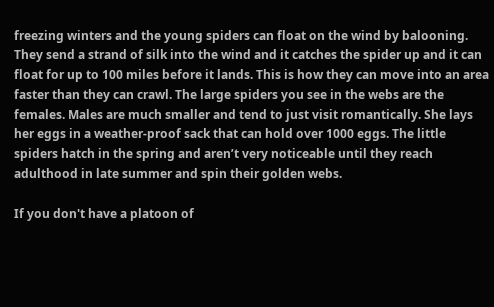freezing winters and the young spiders can float on the wind by balooning. They send a strand of silk into the wind and it catches the spider up and it can float for up to 100 miles before it lands. This is how they can move into an area faster than they can crawl. The large spiders you see in the webs are the females. Males are much smaller and tend to just visit romantically. She lays her eggs in a weather-proof sack that can hold over 1000 eggs. The little spiders hatch in the spring and aren’t very noticeable until they reach adulthood in late summer and spin their golden webs.

If you don't have a platoon of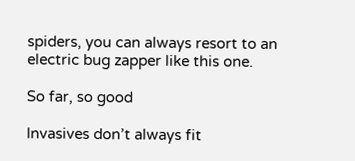spiders, you can always resort to an electric bug zapper like this one.

So far, so good

Invasives don’t always fit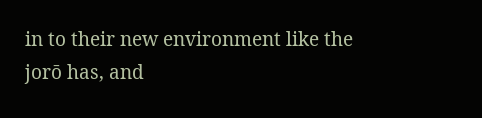in to their new environment like the jorō has, and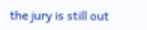the jury is still out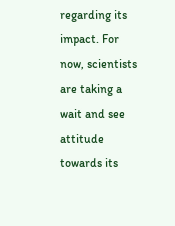regarding its impact. For now, scientists are taking a wait and see attitude towards its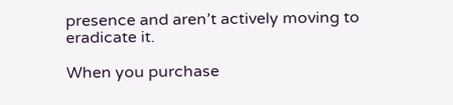presence and aren’t actively moving to eradicate it.

When you purchase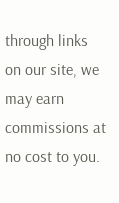through links on our site, we may earn commissions at no cost to you.